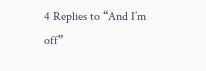4 Replies to “And I’m off”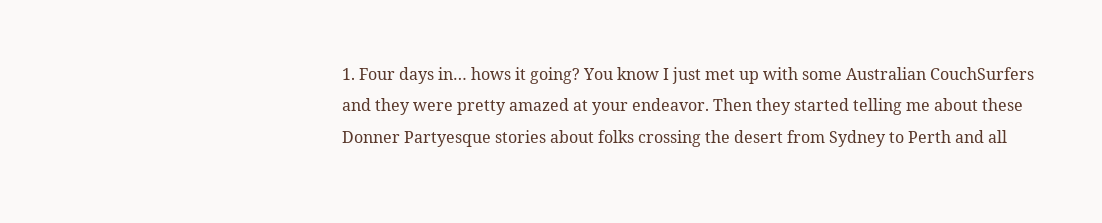1. Four days in… hows it going? You know I just met up with some Australian CouchSurfers and they were pretty amazed at your endeavor. Then they started telling me about these Donner Partyesque stories about folks crossing the desert from Sydney to Perth and all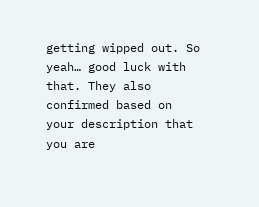getting wipped out. So yeah… good luck with that. They also confirmed based on your description that you are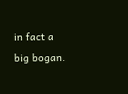in fact a big bogan.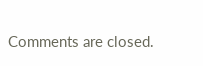Comments are closed.